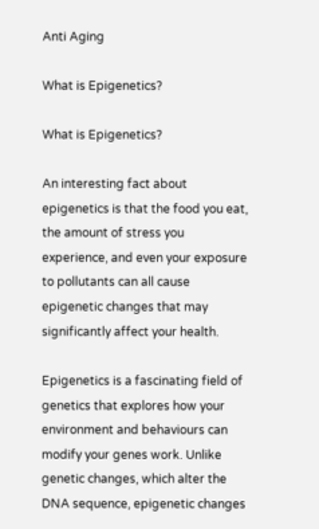Anti Aging

What is Epigenetics?

What is Epigenetics?

An interesting fact about epigenetics is that the food you eat, the amount of stress you experience, and even your exposure to pollutants can all cause epigenetic changes that may significantly affect your health.

Epigenetics is a fascinating field of genetics that explores how your environment and behaviours can modify your genes work. Unlike genetic changes, which alter the DNA sequence, epigenetic changes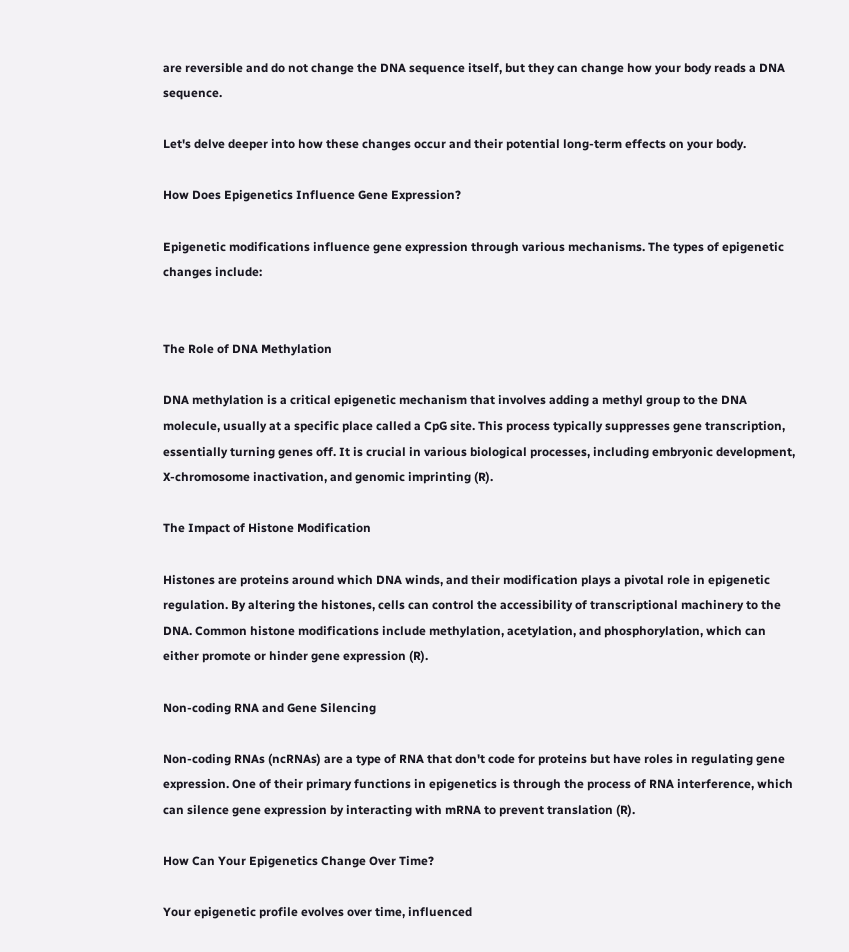are reversible and do not change the DNA sequence itself, but they can change how your body reads a DNA sequence.

Let's delve deeper into how these changes occur and their potential long-term effects on your body.

How Does Epigenetics Influence Gene Expression?

Epigenetic modifications influence gene expression through various mechanisms. The types of epigenetic changes include:


The Role of DNA Methylation

DNA methylation is a critical epigenetic mechanism that involves adding a methyl group to the DNA molecule, usually at a specific place called a CpG site. This process typically suppresses gene transcription, essentially turning genes off. It is crucial in various biological processes, including embryonic development, X-chromosome inactivation, and genomic imprinting (R).

The Impact of Histone Modification

Histones are proteins around which DNA winds, and their modification plays a pivotal role in epigenetic regulation. By altering the histones, cells can control the accessibility of transcriptional machinery to the DNA. Common histone modifications include methylation, acetylation, and phosphorylation, which can either promote or hinder gene expression (R).

Non-coding RNA and Gene Silencing

Non-coding RNAs (ncRNAs) are a type of RNA that don't code for proteins but have roles in regulating gene expression. One of their primary functions in epigenetics is through the process of RNA interference, which can silence gene expression by interacting with mRNA to prevent translation (R).

How Can Your Epigenetics Change Over Time?

Your epigenetic profile evolves over time, influenced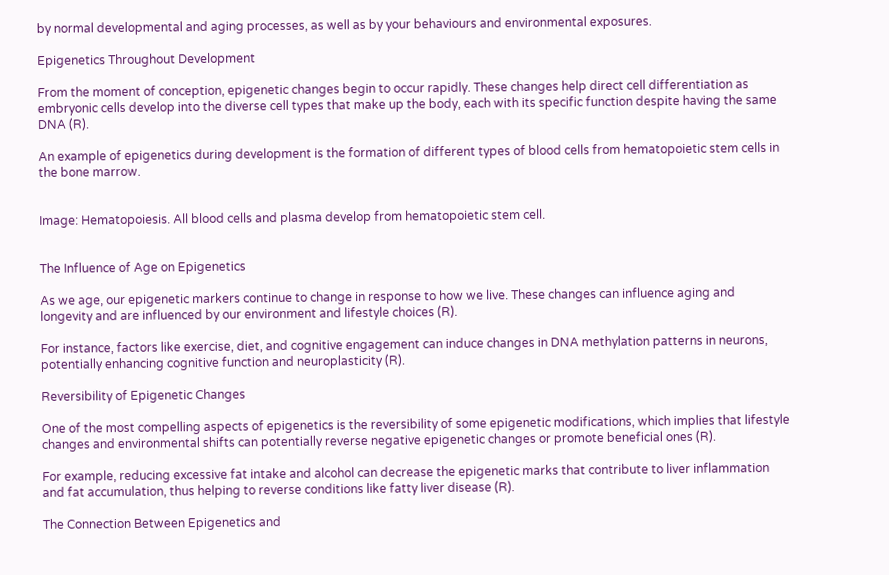by normal developmental and aging processes, as well as by your behaviours and environmental exposures.

Epigenetics Throughout Development

From the moment of conception, epigenetic changes begin to occur rapidly. These changes help direct cell differentiation as embryonic cells develop into the diverse cell types that make up the body, each with its specific function despite having the same DNA (R).

An example of epigenetics during development is the formation of different types of blood cells from hematopoietic stem cells in the bone marrow.


Image: Hematopoiesis. All blood cells and plasma develop from hematopoietic stem cell.


The Influence of Age on Epigenetics

As we age, our epigenetic markers continue to change in response to how we live. These changes can influence aging and longevity and are influenced by our environment and lifestyle choices (R).

For instance, factors like exercise, diet, and cognitive engagement can induce changes in DNA methylation patterns in neurons, potentially enhancing cognitive function and neuroplasticity (R).

Reversibility of Epigenetic Changes

One of the most compelling aspects of epigenetics is the reversibility of some epigenetic modifications, which implies that lifestyle changes and environmental shifts can potentially reverse negative epigenetic changes or promote beneficial ones (R).

For example, reducing excessive fat intake and alcohol can decrease the epigenetic marks that contribute to liver inflammation and fat accumulation, thus helping to reverse conditions like fatty liver disease (R).

The Connection Between Epigenetics and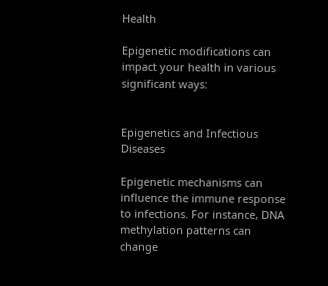Health

Epigenetic modifications can impact your health in various significant ways:


Epigenetics and Infectious Diseases

Epigenetic mechanisms can influence the immune response to infections. For instance, DNA methylation patterns can change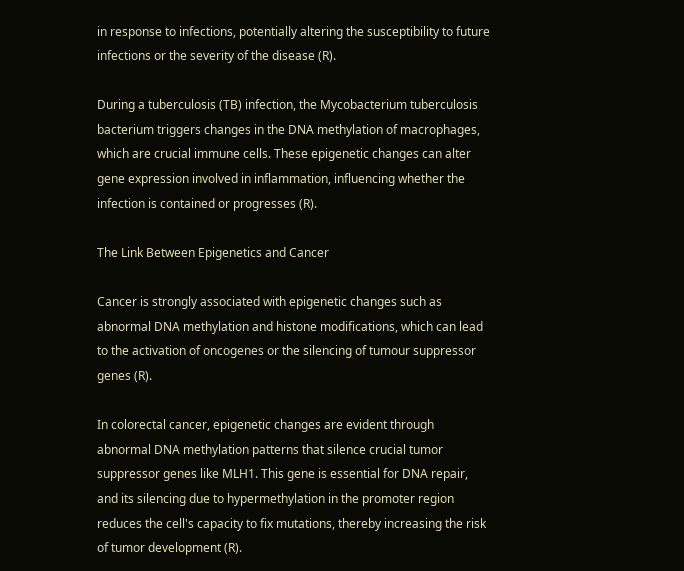in response to infections, potentially altering the susceptibility to future infections or the severity of the disease (R).

During a tuberculosis (TB) infection, the Mycobacterium tuberculosis bacterium triggers changes in the DNA methylation of macrophages, which are crucial immune cells. These epigenetic changes can alter gene expression involved in inflammation, influencing whether the infection is contained or progresses (R).

The Link Between Epigenetics and Cancer

Cancer is strongly associated with epigenetic changes such as abnormal DNA methylation and histone modifications, which can lead to the activation of oncogenes or the silencing of tumour suppressor genes (R).

In colorectal cancer, epigenetic changes are evident through abnormal DNA methylation patterns that silence crucial tumor suppressor genes like MLH1. This gene is essential for DNA repair, and its silencing due to hypermethylation in the promoter region reduces the cell's capacity to fix mutations, thereby increasing the risk of tumor development (R).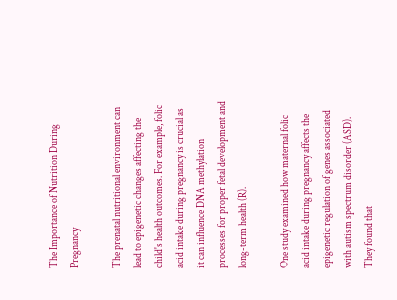The Importance of Nutrition During Pregnancy

The prenatal nutritional environment can lead to epigenetic changes affecting the child's health outcomes. For example, folic acid intake during pregnancy is crucial as it can influence DNA methylation processes for proper fetal development and long-term health (R).

One study examined how maternal folic acid intake during pregnancy affects the epigenetic regulation of genes associated with autism spectrum disorder (ASD). They found that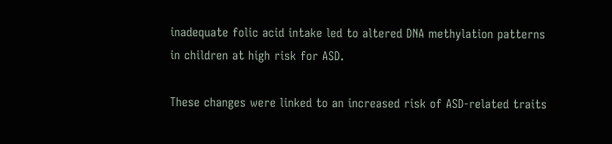inadequate folic acid intake led to altered DNA methylation patterns in children at high risk for ASD.

These changes were linked to an increased risk of ASD-related traits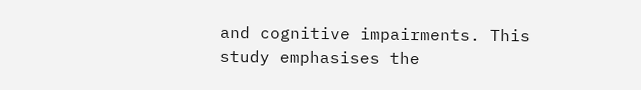and cognitive impairments. This study emphasises the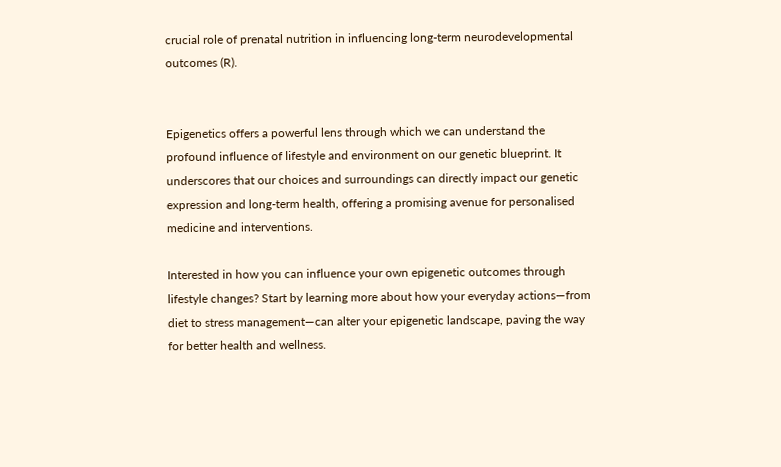crucial role of prenatal nutrition in influencing long-term neurodevelopmental outcomes (R).


Epigenetics offers a powerful lens through which we can understand the profound influence of lifestyle and environment on our genetic blueprint. It underscores that our choices and surroundings can directly impact our genetic expression and long-term health, offering a promising avenue for personalised medicine and interventions.

Interested in how you can influence your own epigenetic outcomes through lifestyle changes? Start by learning more about how your everyday actions—from diet to stress management—can alter your epigenetic landscape, paving the way for better health and wellness.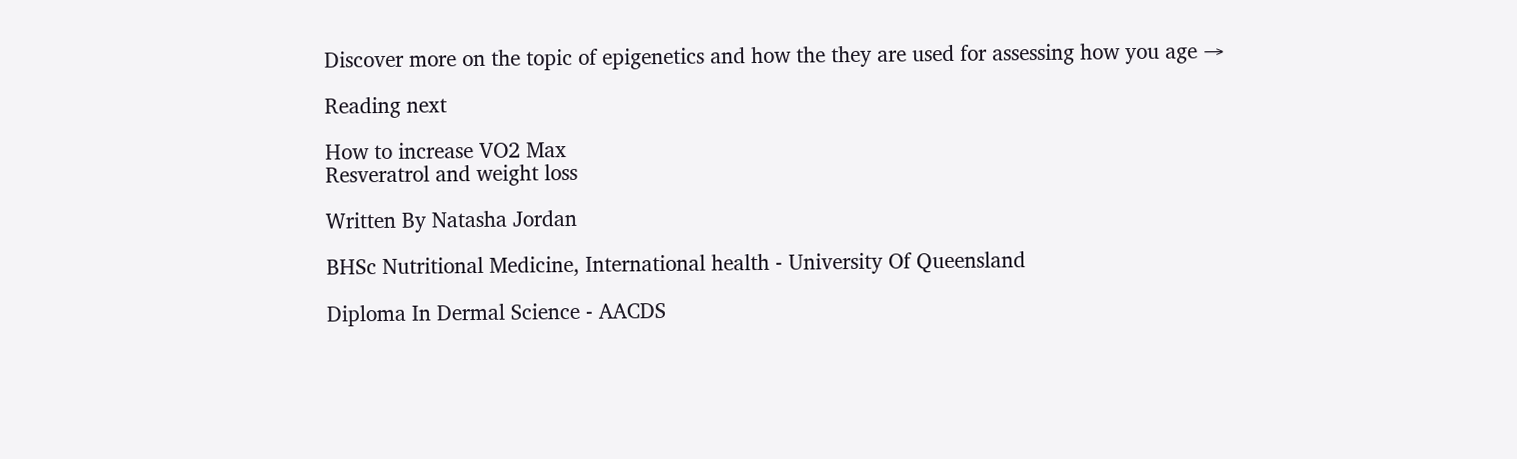Discover more on the topic of epigenetics and how the they are used for assessing how you age →

Reading next

How to increase VO2 Max
Resveratrol and weight loss

Written By Natasha Jordan

BHSc Nutritional Medicine, International health - University Of Queensland

Diploma In Dermal Science - AACDS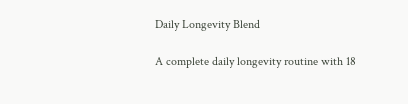Daily Longevity Blend

A complete daily longevity routine with 18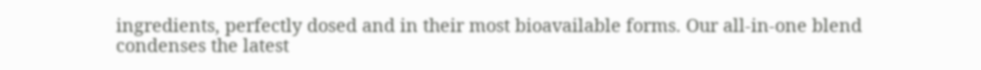ingredients, perfectly dosed and in their most bioavailable forms. Our all-in-one blend condenses the latest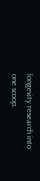longevity research into one scoop.